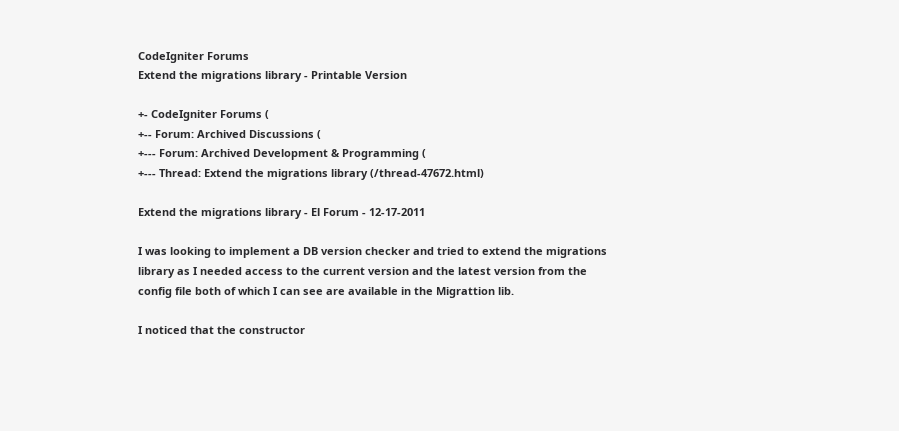CodeIgniter Forums
Extend the migrations library - Printable Version

+- CodeIgniter Forums (
+-- Forum: Archived Discussions (
+--- Forum: Archived Development & Programming (
+--- Thread: Extend the migrations library (/thread-47672.html)

Extend the migrations library - El Forum - 12-17-2011

I was looking to implement a DB version checker and tried to extend the migrations library as I needed access to the current version and the latest version from the config file both of which I can see are available in the Migrattion lib.

I noticed that the constructor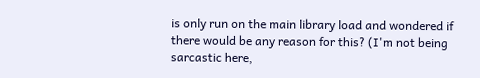is only run on the main library load and wondered if there would be any reason for this? (I'm not being sarcastic here,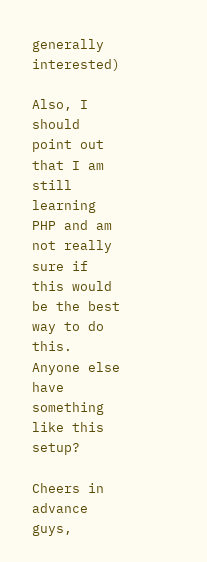generally interested)

Also, I should point out that I am still learning PHP and am not really sure if this would be the best way to do this. Anyone else have something like this setup?

Cheers in advance guys,